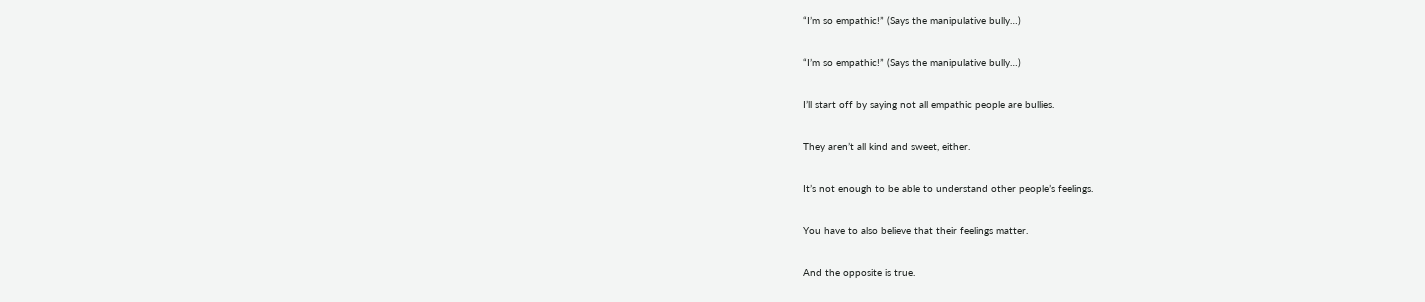“I’m so empathic!” (Says the manipulative bully…)

“I’m so empathic!” (Says the manipulative bully…)

I’ll start off by saying not all empathic people are bullies.

They aren’t all kind and sweet, either.

It’s not enough to be able to understand other people’s feelings.

You have to also believe that their feelings matter.

And the opposite is true.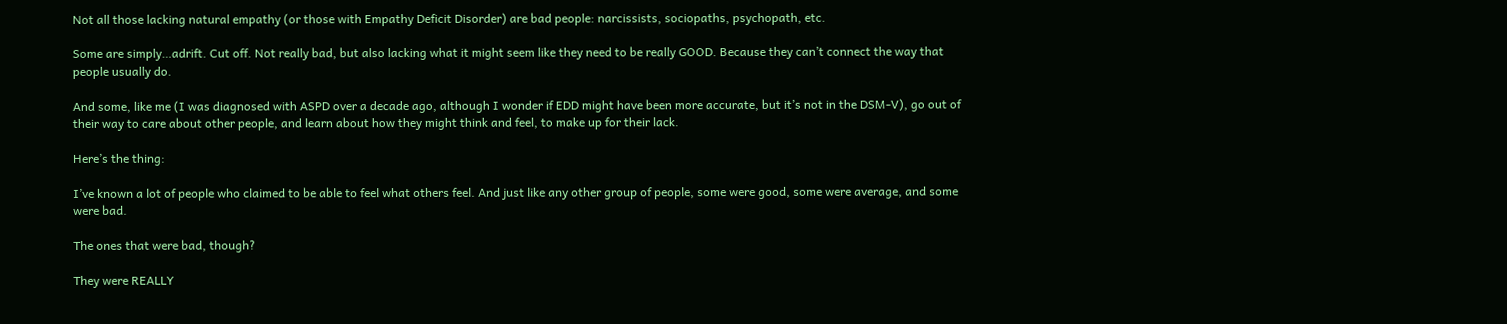Not all those lacking natural empathy (or those with Empathy Deficit Disorder) are bad people: narcissists, sociopaths, psychopath, etc.

Some are simply…adrift. Cut off. Not really bad, but also lacking what it might seem like they need to be really GOOD. Because they can’t connect the way that people usually do.

And some, like me (I was diagnosed with ASPD over a decade ago, although I wonder if EDD might have been more accurate, but it’s not in the DSM-V), go out of their way to care about other people, and learn about how they might think and feel, to make up for their lack.

Here’s the thing:

I’ve known a lot of people who claimed to be able to feel what others feel. And just like any other group of people, some were good, some were average, and some were bad.

The ones that were bad, though?

They were REALLY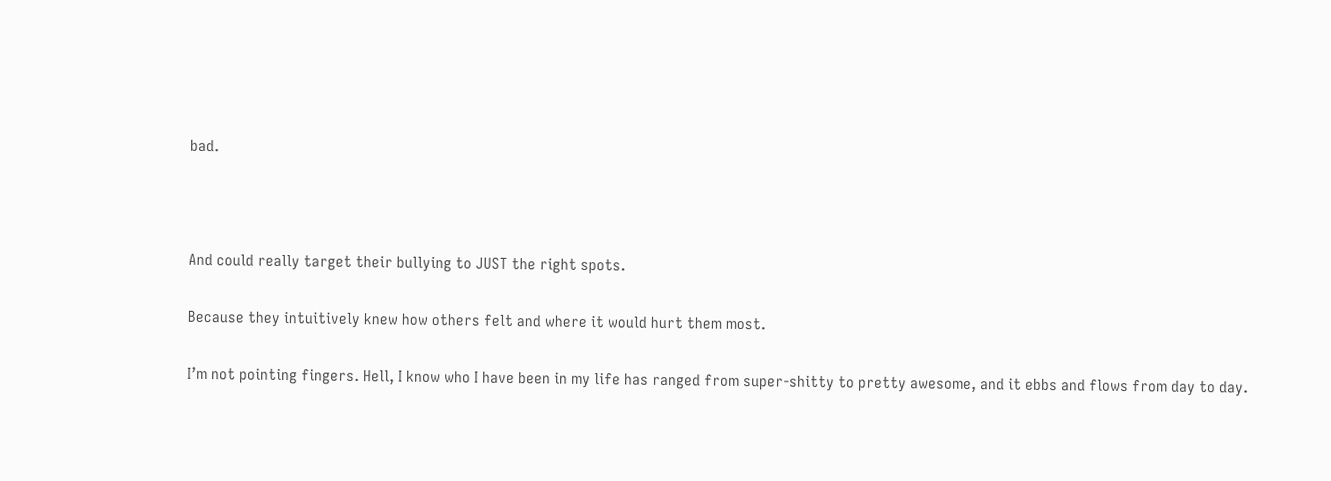bad.



And could really target their bullying to JUST the right spots.

Because they intuitively knew how others felt and where it would hurt them most.

I’m not pointing fingers. Hell, I know who I have been in my life has ranged from super-shitty to pretty awesome, and it ebbs and flows from day to day.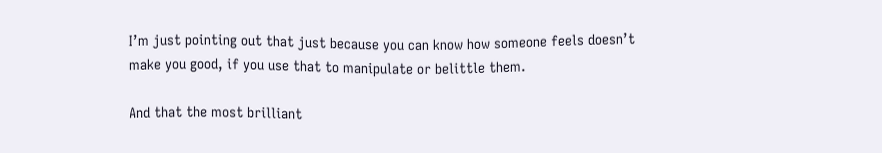I’m just pointing out that just because you can know how someone feels doesn’t make you good, if you use that to manipulate or belittle them.

And that the most brilliant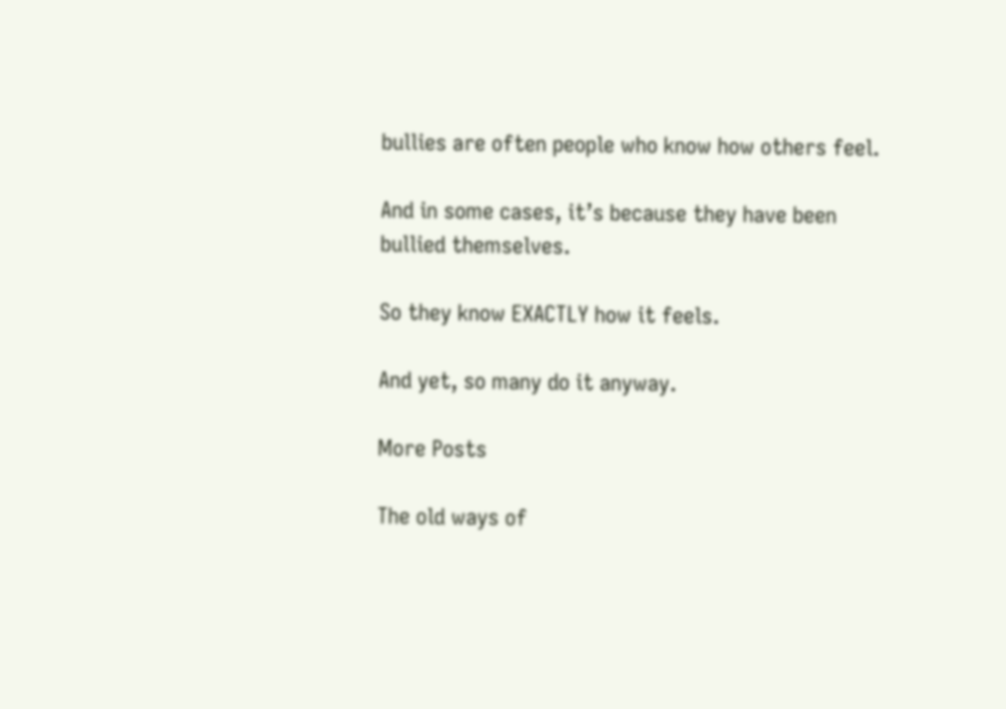bullies are often people who know how others feel.

And in some cases, it’s because they have been bullied themselves.

So they know EXACTLY how it feels.

And yet, so many do it anyway.

More Posts

The old ways of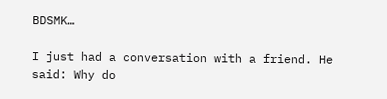BDSMK…

I just had a conversation with a friend. He said: Why do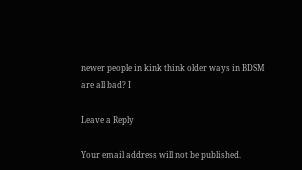newer people in kink think older ways in BDSM are all bad? I

Leave a Reply

Your email address will not be published.